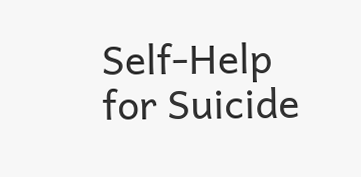Self-Help for Suicide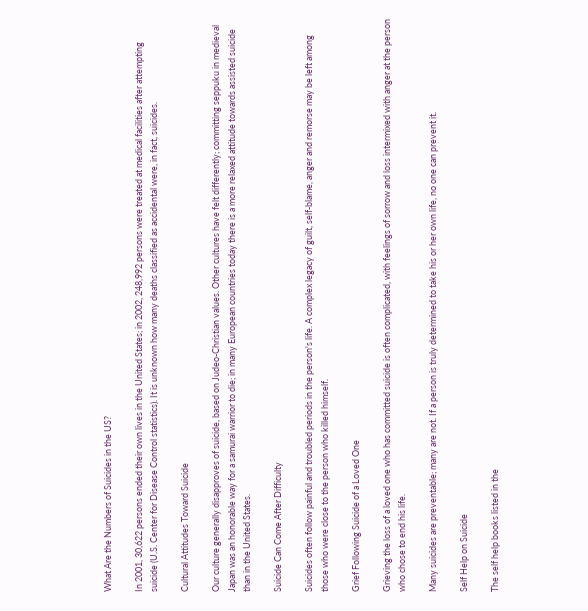What Are the Numbers of Suicides in the US?

In 2001, 30,622 persons ended their own lives in the United States; in 2002, 248,992 persons were treated at medical facilities after attempting suicide (U.S. Center for Disease Control statistics). It is unknown how many deaths classified as accidental were, in fact, suicides.

Cultural Attitudes Toward Suicide

Our culture generally disapproves of suicide, based on Judeo-Christian values. Other cultures have felt differently; committing seppuku in medieval Japan was an honorable way for a samurai warrior to die; in many European countries today there is a more relaxed attitude towards assisted suicide than in the United States.

Suicide Can Come After Difficulty

Suicides often follow painful and troubled periods in the person's life. A complex legacy of guilt, self-blame, anger and remorse may be left among those who were close to the person who killed himself.

Grief Following Suicide of a Loved One

Grieving the loss of a loved one who has committed suicide is often complicated, with feelings of sorrow and loss intermixed with anger at the person who chose to end his life.

Many suicides are preventable; many are not. If a person is truly determined to take his or her own life, no one can prevent it.

Self Help on Suicide

The self help books listed in the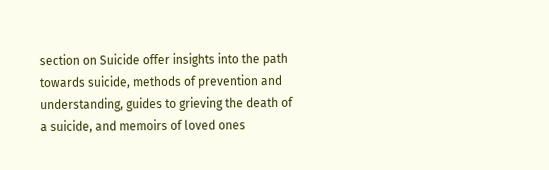section on Suicide offer insights into the path towards suicide, methods of prevention and understanding, guides to grieving the death of a suicide, and memoirs of loved ones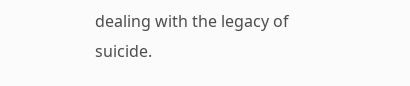dealing with the legacy of suicide.